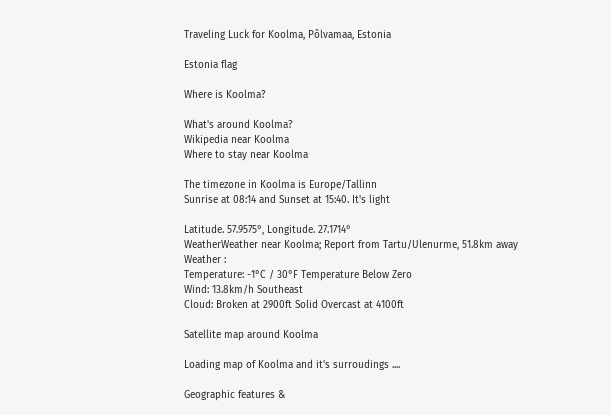Traveling Luck for Koolma, Põlvamaa, Estonia

Estonia flag

Where is Koolma?

What's around Koolma?
Wikipedia near Koolma
Where to stay near Koolma

The timezone in Koolma is Europe/Tallinn
Sunrise at 08:14 and Sunset at 15:40. It's light

Latitude. 57.9575°, Longitude. 27.1714°
WeatherWeather near Koolma; Report from Tartu/Ulenurme, 51.8km away
Weather :
Temperature: -1°C / 30°F Temperature Below Zero
Wind: 13.8km/h Southeast
Cloud: Broken at 2900ft Solid Overcast at 4100ft

Satellite map around Koolma

Loading map of Koolma and it's surroudings ....

Geographic features &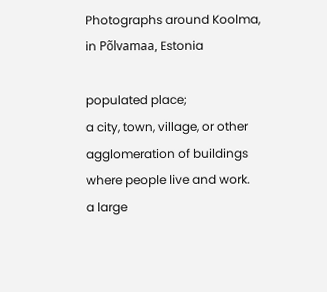Photographs around Koolma, in Põlvamaa, Estonia

populated place;
a city, town, village, or other agglomeration of buildings where people live and work.
a large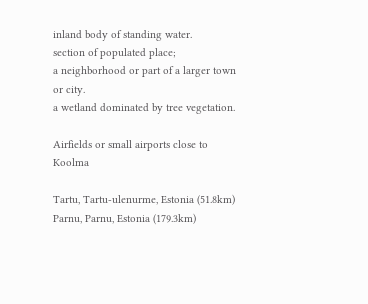inland body of standing water.
section of populated place;
a neighborhood or part of a larger town or city.
a wetland dominated by tree vegetation.

Airfields or small airports close to Koolma

Tartu, Tartu-ulenurme, Estonia (51.8km)
Parnu, Parnu, Estonia (179.3km)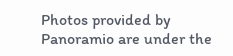Photos provided by Panoramio are under the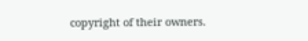copyright of their owners.